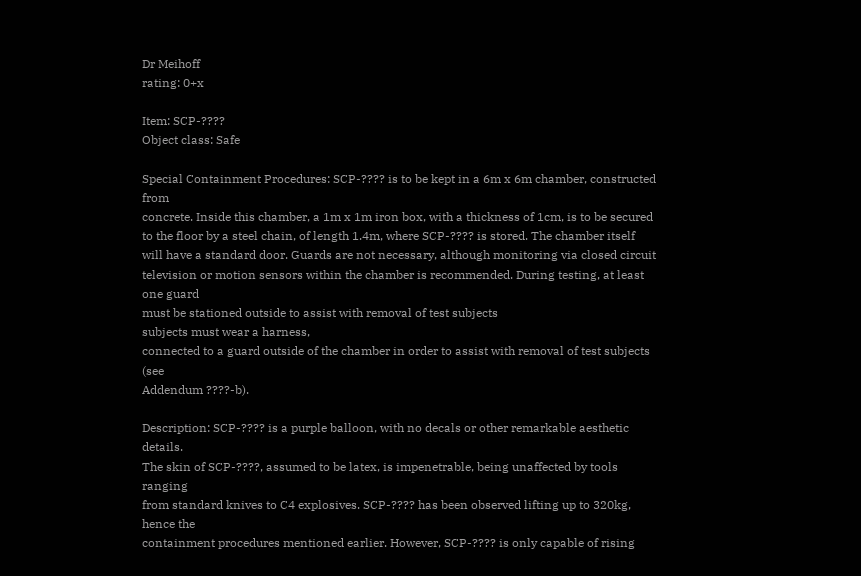Dr Meihoff
rating: 0+x

Item: SCP-????
Object class: Safe

Special Containment Procedures: SCP-???? is to be kept in a 6m x 6m chamber, constructed from
concrete. Inside this chamber, a 1m x 1m iron box, with a thickness of 1cm, is to be secured
to the floor by a steel chain, of length 1.4m, where SCP-???? is stored. The chamber itself
will have a standard door. Guards are not necessary, although monitoring via closed circuit
television or motion sensors within the chamber is recommended. During testing, at least one guard
must be stationed outside to assist with removal of test subjects
subjects must wear a harness,
connected to a guard outside of the chamber in order to assist with removal of test subjects (see
Addendum ????-b).

Description: SCP-???? is a purple balloon, with no decals or other remarkable aesthetic details.
The skin of SCP-????, assumed to be latex, is impenetrable, being unaffected by tools ranging
from standard knives to C4 explosives. SCP-???? has been observed lifting up to 320kg, hence the
containment procedures mentioned earlier. However, SCP-???? is only capable of rising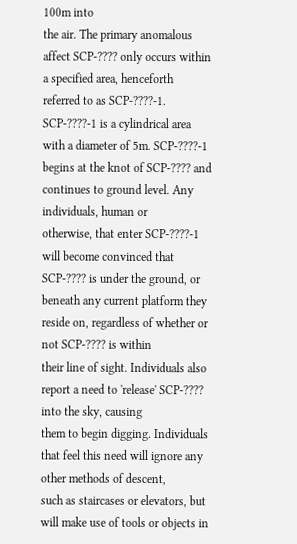100m into
the air. The primary anomalous affect SCP-???? only occurs within a specified area, henceforth
referred to as SCP-????-1. SCP-????-1 is a cylindrical area with a diameter of 5m. SCP-????-1
begins at the knot of SCP-???? and continues to ground level. Any individuals, human or
otherwise, that enter SCP-????-1 will become convinced that SCP-???? is under the ground, or
beneath any current platform they reside on, regardless of whether or not SCP-???? is within
their line of sight. Individuals also report a need to 'release' SCP-???? into the sky, causing
them to begin digging. Individuals that feel this need will ignore any other methods of descent,
such as staircases or elevators, but will make use of tools or objects in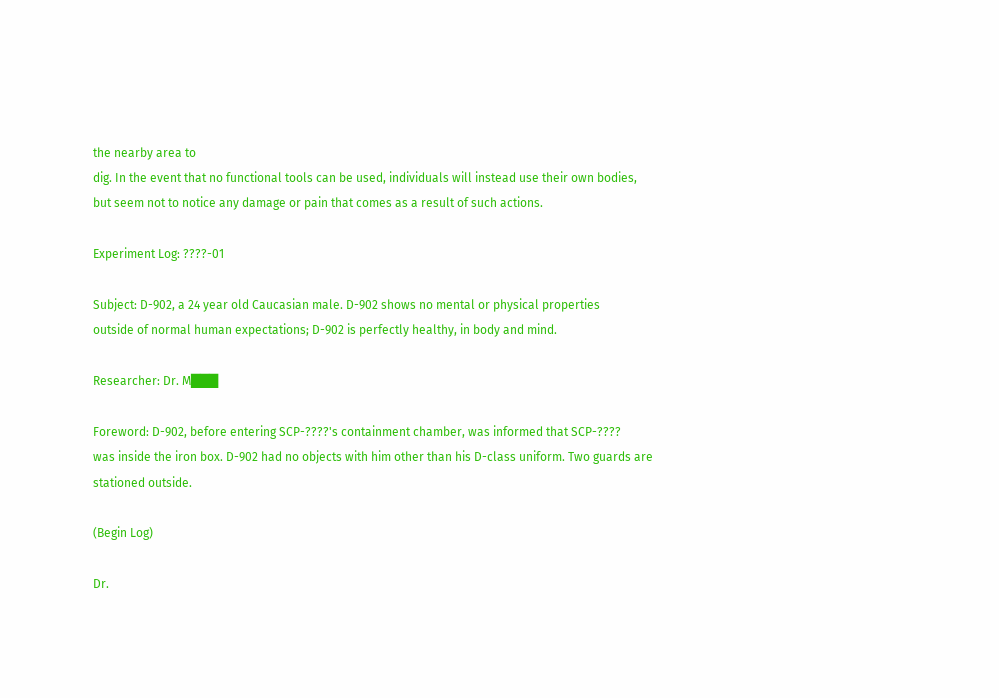the nearby area to
dig. In the event that no functional tools can be used, individuals will instead use their own bodies,
but seem not to notice any damage or pain that comes as a result of such actions.

Experiment Log: ????-01

Subject: D-902, a 24 year old Caucasian male. D-902 shows no mental or physical properties
outside of normal human expectations; D-902 is perfectly healthy, in body and mind.

Researcher: Dr. M███

Foreword: D-902, before entering SCP-????'s containment chamber, was informed that SCP-????
was inside the iron box. D-902 had no objects with him other than his D-class uniform. Two guards are
stationed outside.

(Begin Log)

Dr.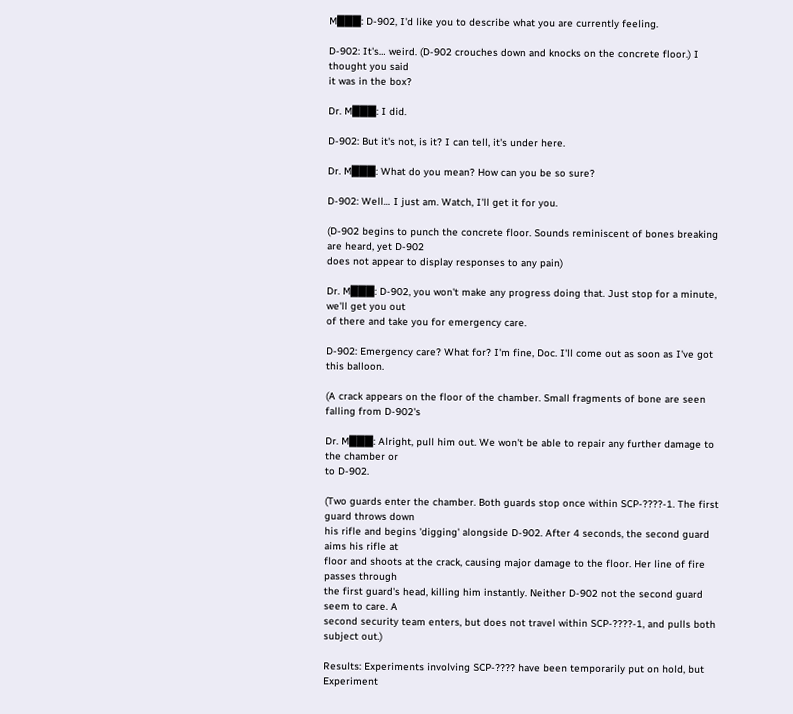M███: D-902, I'd like you to describe what you are currently feeling.

D-902: It's… weird. (D-902 crouches down and knocks on the concrete floor.) I thought you said
it was in the box?

Dr. M███: I did.

D-902: But it's not, is it? I can tell, it's under here.

Dr. M███: What do you mean? How can you be so sure?

D-902: Well… I just am. Watch, I'll get it for you.

(D-902 begins to punch the concrete floor. Sounds reminiscent of bones breaking are heard, yet D-902
does not appear to display responses to any pain)

Dr. M███: D-902, you won't make any progress doing that. Just stop for a minute, we'll get you out
of there and take you for emergency care.

D-902: Emergency care? What for? I'm fine, Doc. I'll come out as soon as I've got this balloon.

(A crack appears on the floor of the chamber. Small fragments of bone are seen falling from D-902's

Dr. M███: Alright, pull him out. We won't be able to repair any further damage to the chamber or
to D-902.

(Two guards enter the chamber. Both guards stop once within SCP-????-1. The first guard throws down
his rifle and begins 'digging' alongside D-902. After 4 seconds, the second guard aims his rifle at
floor and shoots at the crack, causing major damage to the floor. Her line of fire passes through
the first guard's head, killing him instantly. Neither D-902 not the second guard seem to care. A
second security team enters, but does not travel within SCP-????-1, and pulls both subject out.)

Results: Experiments involving SCP-???? have been temporarily put on hold, but Experiment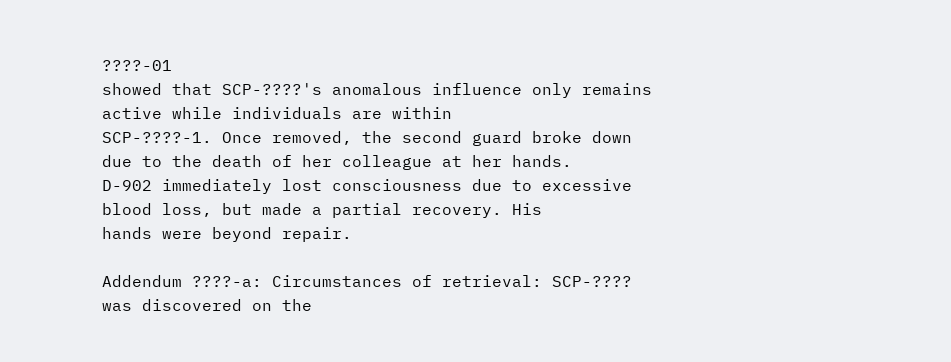????-01
showed that SCP-????'s anomalous influence only remains active while individuals are within
SCP-????-1. Once removed, the second guard broke down due to the death of her colleague at her hands.
D-902 immediately lost consciousness due to excessive blood loss, but made a partial recovery. His
hands were beyond repair.

Addendum ????-a: Circumstances of retrieval: SCP-???? was discovered on the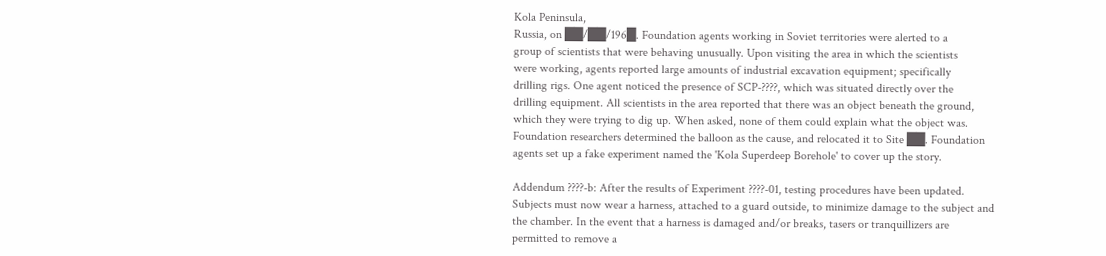Kola Peninsula,
Russia, on ██/██/196█. Foundation agents working in Soviet territories were alerted to a
group of scientists that were behaving unusually. Upon visiting the area in which the scientists
were working, agents reported large amounts of industrial excavation equipment; specifically
drilling rigs. One agent noticed the presence of SCP-????, which was situated directly over the
drilling equipment. All scientists in the area reported that there was an object beneath the ground,
which they were trying to dig up. When asked, none of them could explain what the object was.
Foundation researchers determined the balloon as the cause, and relocated it to Site ██. Foundation
agents set up a fake experiment named the 'Kola Superdeep Borehole' to cover up the story.

Addendum ????-b: After the results of Experiment ????-01, testing procedures have been updated.
Subjects must now wear a harness, attached to a guard outside, to minimize damage to the subject and
the chamber. In the event that a harness is damaged and/or breaks, tasers or tranquillizers are
permitted to remove a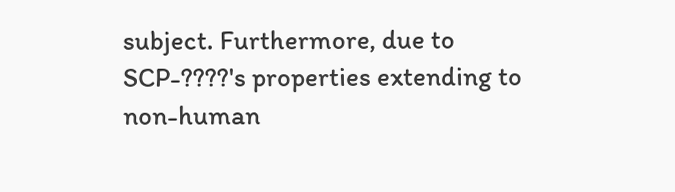subject. Furthermore, due to SCP-????'s properties extending to non-human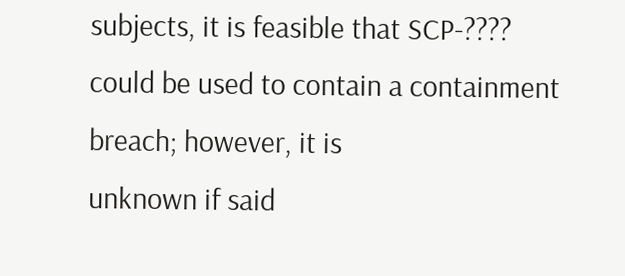subjects, it is feasible that SCP-???? could be used to contain a containment breach; however, it is
unknown if said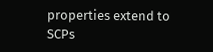properties extend to SCPs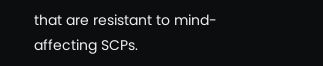that are resistant to mind-affecting SCPs.